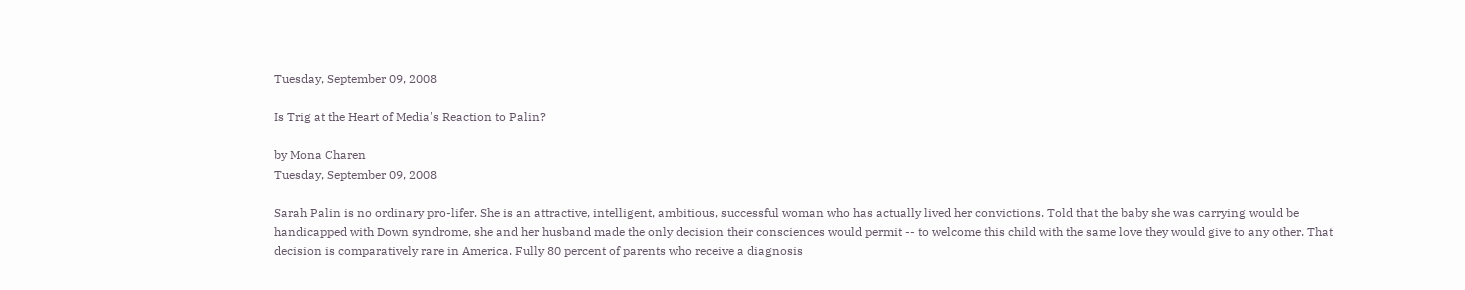Tuesday, September 09, 2008

Is Trig at the Heart of Media's Reaction to Palin?

by Mona Charen
Tuesday, September 09, 2008

Sarah Palin is no ordinary pro-lifer. She is an attractive, intelligent, ambitious, successful woman who has actually lived her convictions. Told that the baby she was carrying would be handicapped with Down syndrome, she and her husband made the only decision their consciences would permit -- to welcome this child with the same love they would give to any other. That decision is comparatively rare in America. Fully 80 percent of parents who receive a diagnosis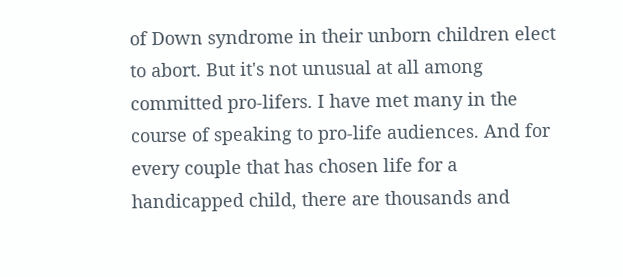of Down syndrome in their unborn children elect to abort. But it's not unusual at all among committed pro-lifers. I have met many in the course of speaking to pro-life audiences. And for every couple that has chosen life for a handicapped child, there are thousands and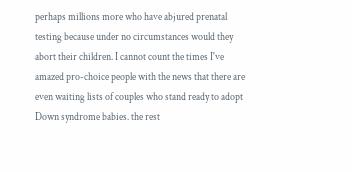perhaps millions more who have abjured prenatal testing because under no circumstances would they abort their children. I cannot count the times I've amazed pro-choice people with the news that there are even waiting lists of couples who stand ready to adopt Down syndrome babies. the rest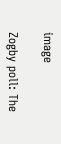image

Zogby poll: The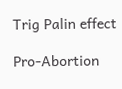Trig Palin effect

Pro-Abortion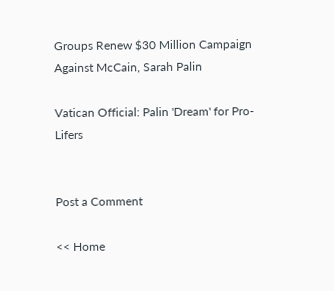Groups Renew $30 Million Campaign Against McCain, Sarah Palin

Vatican Official: Palin 'Dream' for Pro-Lifers


Post a Comment

<< Home